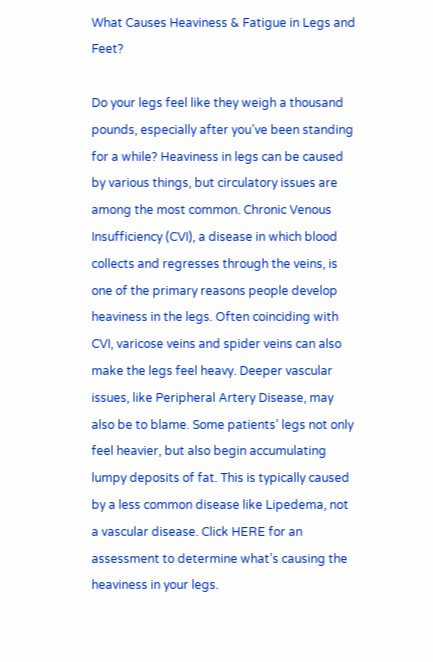What Causes Heaviness & Fatigue in Legs and Feet?

Do your legs feel like they weigh a thousand pounds, especially after you’ve been standing for a while? Heaviness in legs can be caused by various things, but circulatory issues are among the most common. Chronic Venous Insufficiency (CVI), a disease in which blood collects and regresses through the veins, is one of the primary reasons people develop heaviness in the legs. Often coinciding with CVI, varicose veins and spider veins can also make the legs feel heavy. Deeper vascular issues, like Peripheral Artery Disease, may also be to blame. Some patients’ legs not only feel heavier, but also begin accumulating lumpy deposits of fat. This is typically caused by a less common disease like Lipedema, not a vascular disease. Click HERE for an assessment to determine what’s causing the heaviness in your legs.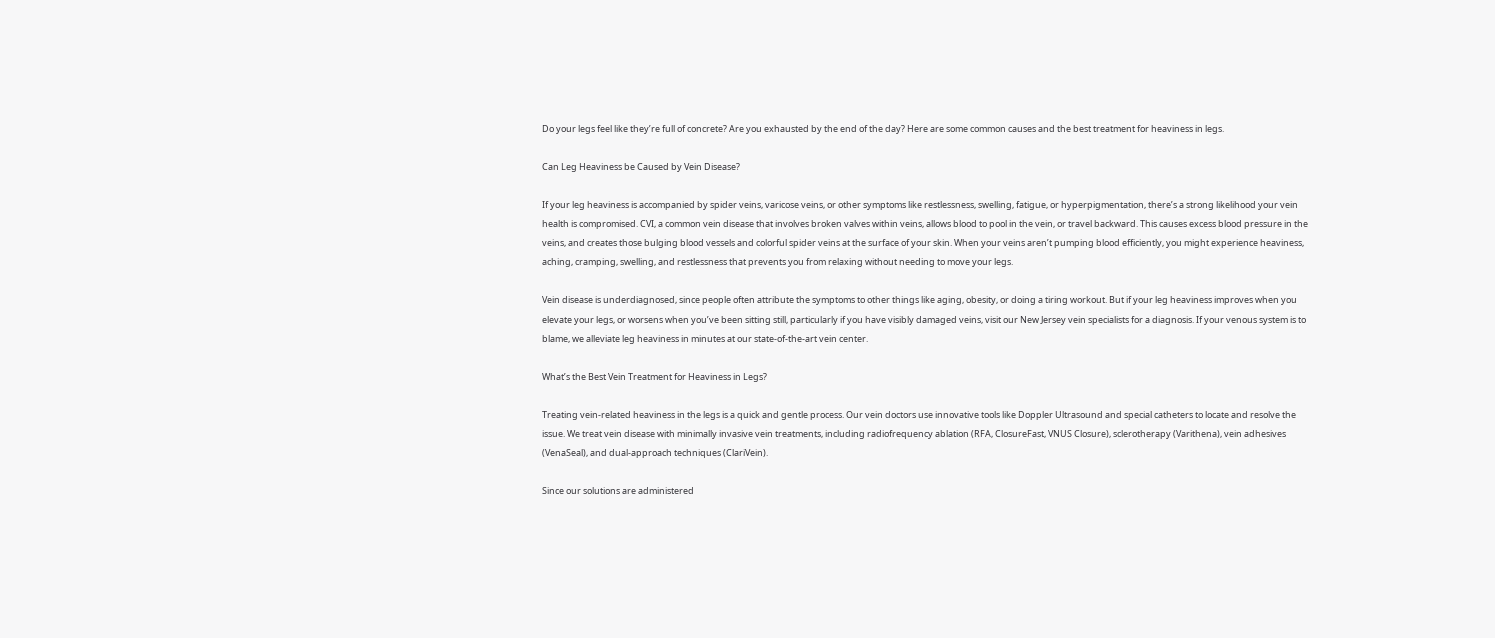Do your legs feel like they’re full of concrete? Are you exhausted by the end of the day? Here are some common causes and the best treatment for heaviness in legs.

Can Leg Heaviness be Caused by Vein Disease?

If your leg heaviness is accompanied by spider veins, varicose veins, or other symptoms like restlessness, swelling, fatigue, or hyperpigmentation, there’s a strong likelihood your vein health is compromised. CVI, a common vein disease that involves broken valves within veins, allows blood to pool in the vein, or travel backward. This causes excess blood pressure in the veins, and creates those bulging blood vessels and colorful spider veins at the surface of your skin. When your veins aren’t pumping blood efficiently, you might experience heaviness, aching, cramping, swelling, and restlessness that prevents you from relaxing without needing to move your legs.

Vein disease is underdiagnosed, since people often attribute the symptoms to other things like aging, obesity, or doing a tiring workout. But if your leg heaviness improves when you elevate your legs, or worsens when you’ve been sitting still, particularly if you have visibly damaged veins, visit our New Jersey vein specialists for a diagnosis. If your venous system is to blame, we alleviate leg heaviness in minutes at our state-of-the-art vein center.

What’s the Best Vein Treatment for Heaviness in Legs?

Treating vein-related heaviness in the legs is a quick and gentle process. Our vein doctors use innovative tools like Doppler Ultrasound and special catheters to locate and resolve the issue. We treat vein disease with minimally invasive vein treatments, including radiofrequency ablation (RFA, ClosureFast, VNUS Closure), sclerotherapy (Varithena), vein adhesives (VenaSeal), and dual-approach techniques (ClariVein).

Since our solutions are administered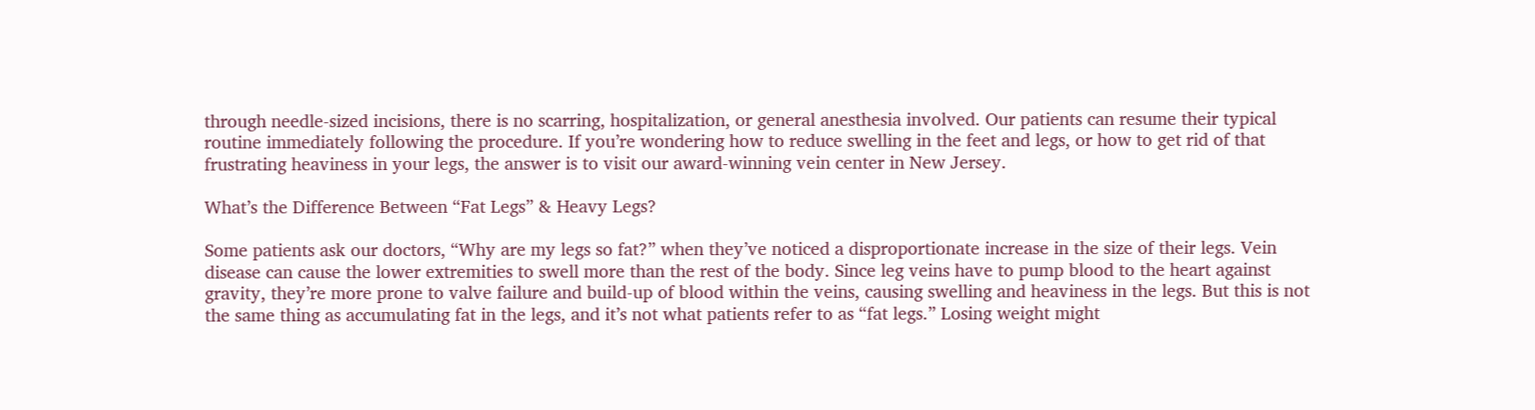through needle-sized incisions, there is no scarring, hospitalization, or general anesthesia involved. Our patients can resume their typical routine immediately following the procedure. If you’re wondering how to reduce swelling in the feet and legs, or how to get rid of that frustrating heaviness in your legs, the answer is to visit our award-winning vein center in New Jersey.

What’s the Difference Between “Fat Legs” & Heavy Legs?

Some patients ask our doctors, “Why are my legs so fat?” when they’ve noticed a disproportionate increase in the size of their legs. Vein disease can cause the lower extremities to swell more than the rest of the body. Since leg veins have to pump blood to the heart against gravity, they’re more prone to valve failure and build-up of blood within the veins, causing swelling and heaviness in the legs. But this is not the same thing as accumulating fat in the legs, and it’s not what patients refer to as “fat legs.” Losing weight might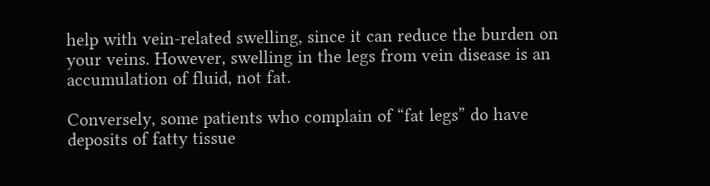help with vein-related swelling, since it can reduce the burden on your veins. However, swelling in the legs from vein disease is an accumulation of fluid, not fat.

Conversely, some patients who complain of “fat legs” do have deposits of fatty tissue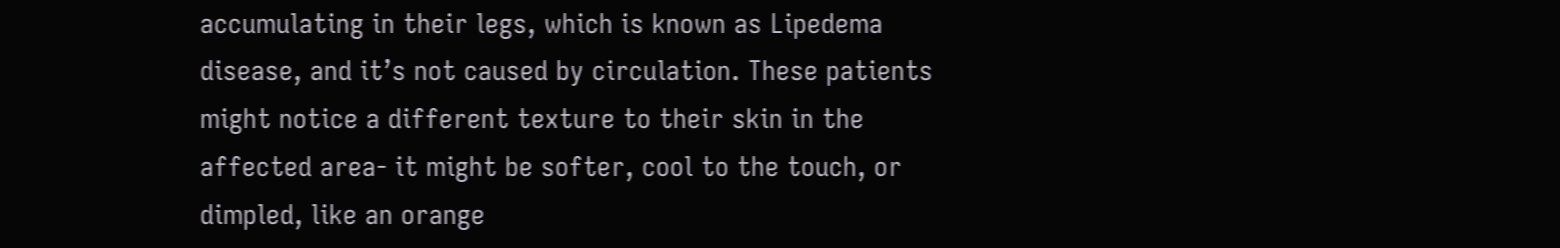accumulating in their legs, which is known as Lipedema disease, and it’s not caused by circulation. These patients might notice a different texture to their skin in the affected area- it might be softer, cool to the touch, or dimpled, like an orange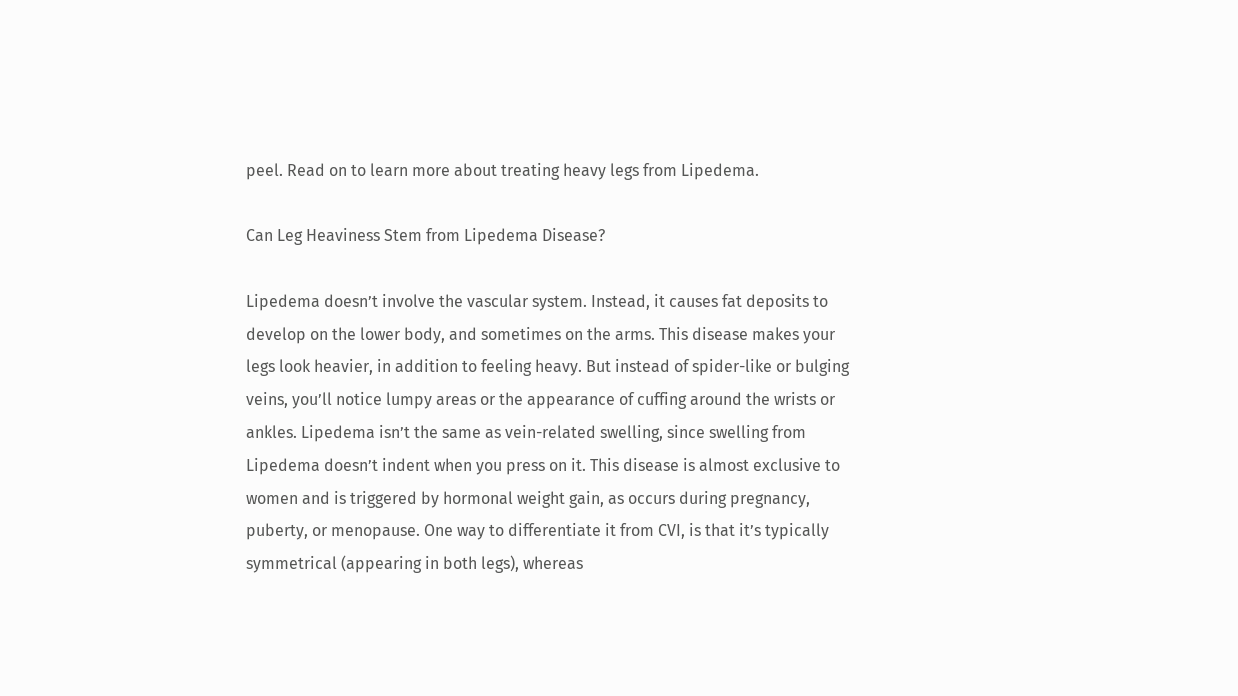peel. Read on to learn more about treating heavy legs from Lipedema.

Can Leg Heaviness Stem from Lipedema Disease?

Lipedema doesn’t involve the vascular system. Instead, it causes fat deposits to develop on the lower body, and sometimes on the arms. This disease makes your legs look heavier, in addition to feeling heavy. But instead of spider-like or bulging veins, you’ll notice lumpy areas or the appearance of cuffing around the wrists or ankles. Lipedema isn’t the same as vein-related swelling, since swelling from Lipedema doesn’t indent when you press on it. This disease is almost exclusive to women and is triggered by hormonal weight gain, as occurs during pregnancy, puberty, or menopause. One way to differentiate it from CVI, is that it’s typically symmetrical (appearing in both legs), whereas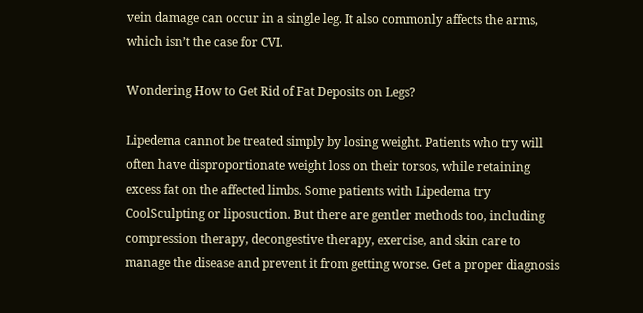vein damage can occur in a single leg. It also commonly affects the arms, which isn’t the case for CVI.

Wondering How to Get Rid of Fat Deposits on Legs?

Lipedema cannot be treated simply by losing weight. Patients who try will often have disproportionate weight loss on their torsos, while retaining excess fat on the affected limbs. Some patients with Lipedema try CoolSculpting or liposuction. But there are gentler methods too, including compression therapy, decongestive therapy, exercise, and skin care to manage the disease and prevent it from getting worse. Get a proper diagnosis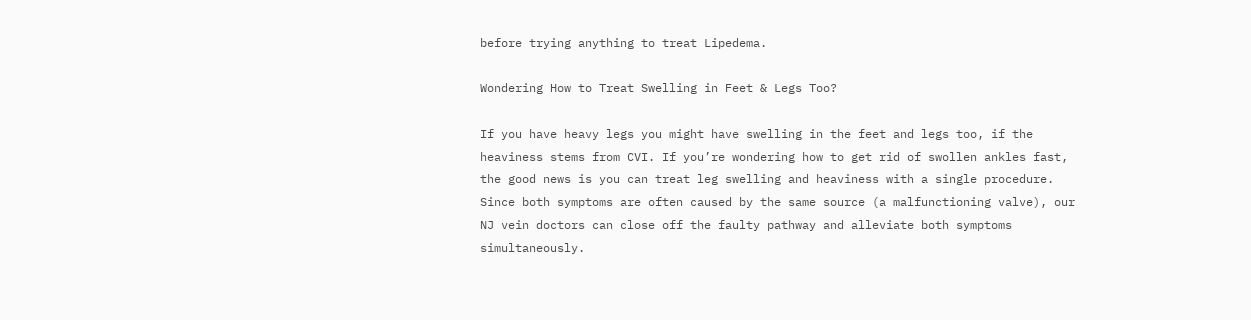before trying anything to treat Lipedema.

Wondering How to Treat Swelling in Feet & Legs Too?

If you have heavy legs you might have swelling in the feet and legs too, if the heaviness stems from CVI. If you’re wondering how to get rid of swollen ankles fast, the good news is you can treat leg swelling and heaviness with a single procedure. Since both symptoms are often caused by the same source (a malfunctioning valve), our NJ vein doctors can close off the faulty pathway and alleviate both symptoms simultaneously.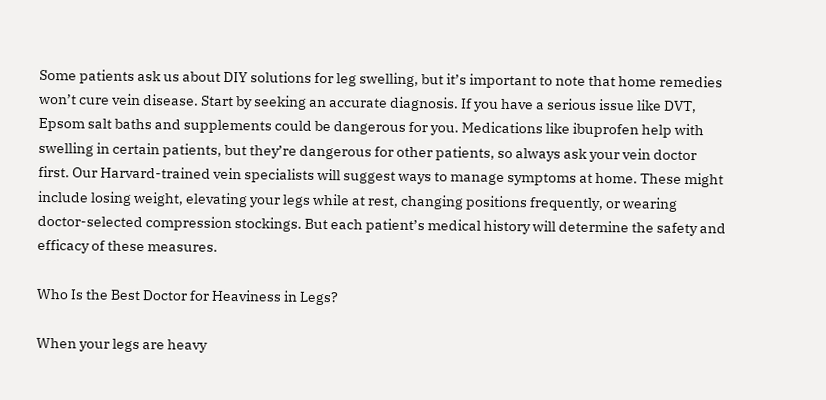Some patients ask us about DIY solutions for leg swelling, but it’s important to note that home remedies won’t cure vein disease. Start by seeking an accurate diagnosis. If you have a serious issue like DVT, Epsom salt baths and supplements could be dangerous for you. Medications like ibuprofen help with swelling in certain patients, but they’re dangerous for other patients, so always ask your vein doctor first. Our Harvard-trained vein specialists will suggest ways to manage symptoms at home. These might include losing weight, elevating your legs while at rest, changing positions frequently, or wearing doctor-selected compression stockings. But each patient’s medical history will determine the safety and efficacy of these measures.

Who Is the Best Doctor for Heaviness in Legs?

When your legs are heavy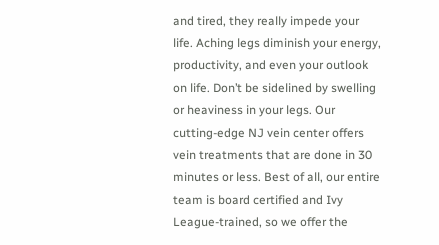and tired, they really impede your life. Aching legs diminish your energy, productivity, and even your outlook on life. Don’t be sidelined by swelling or heaviness in your legs. Our cutting-edge NJ vein center offers vein treatments that are done in 30 minutes or less. Best of all, our entire team is board certified and Ivy League-trained, so we offer the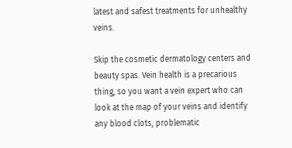latest and safest treatments for unhealthy veins.

Skip the cosmetic dermatology centers and beauty spas. Vein health is a precarious thing, so you want a vein expert who can look at the map of your veins and identify any blood clots, problematic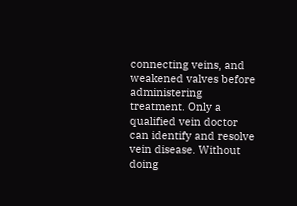connecting veins, and weakened valves before administering treatment. Only a qualified vein doctor can identify and resolve vein disease. Without doing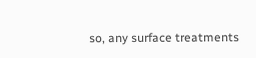so, any surface treatments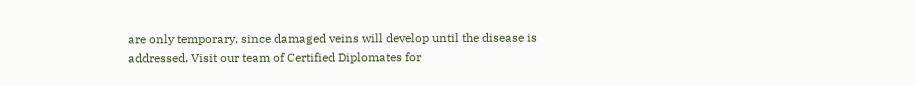are only temporary, since damaged veins will develop until the disease is addressed. Visit our team of Certified Diplomates for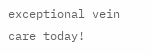exceptional vein care today!